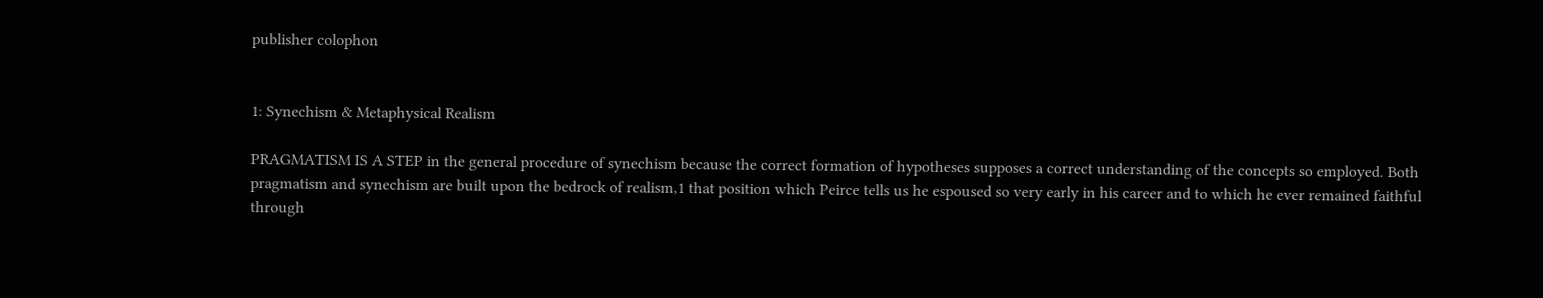publisher colophon


1: Synechism & Metaphysical Realism

PRAGMATISM IS A STEP in the general procedure of synechism because the correct formation of hypotheses supposes a correct understanding of the concepts so employed. Both pragmatism and synechism are built upon the bedrock of realism,1 that position which Peirce tells us he espoused so very early in his career and to which he ever remained faithful through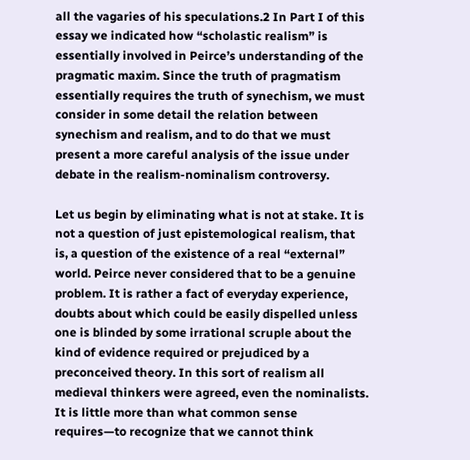all the vagaries of his speculations.2 In Part I of this essay we indicated how “scholastic realism” is essentially involved in Peirce’s understanding of the pragmatic maxim. Since the truth of pragmatism essentially requires the truth of synechism, we must consider in some detail the relation between synechism and realism, and to do that we must present a more careful analysis of the issue under debate in the realism-nominalism controversy.

Let us begin by eliminating what is not at stake. It is not a question of just epistemological realism, that is, a question of the existence of a real “external” world. Peirce never considered that to be a genuine problem. It is rather a fact of everyday experience, doubts about which could be easily dispelled unless one is blinded by some irrational scruple about the kind of evidence required or prejudiced by a preconceived theory. In this sort of realism all medieval thinkers were agreed, even the nominalists. It is little more than what common sense requires—to recognize that we cannot think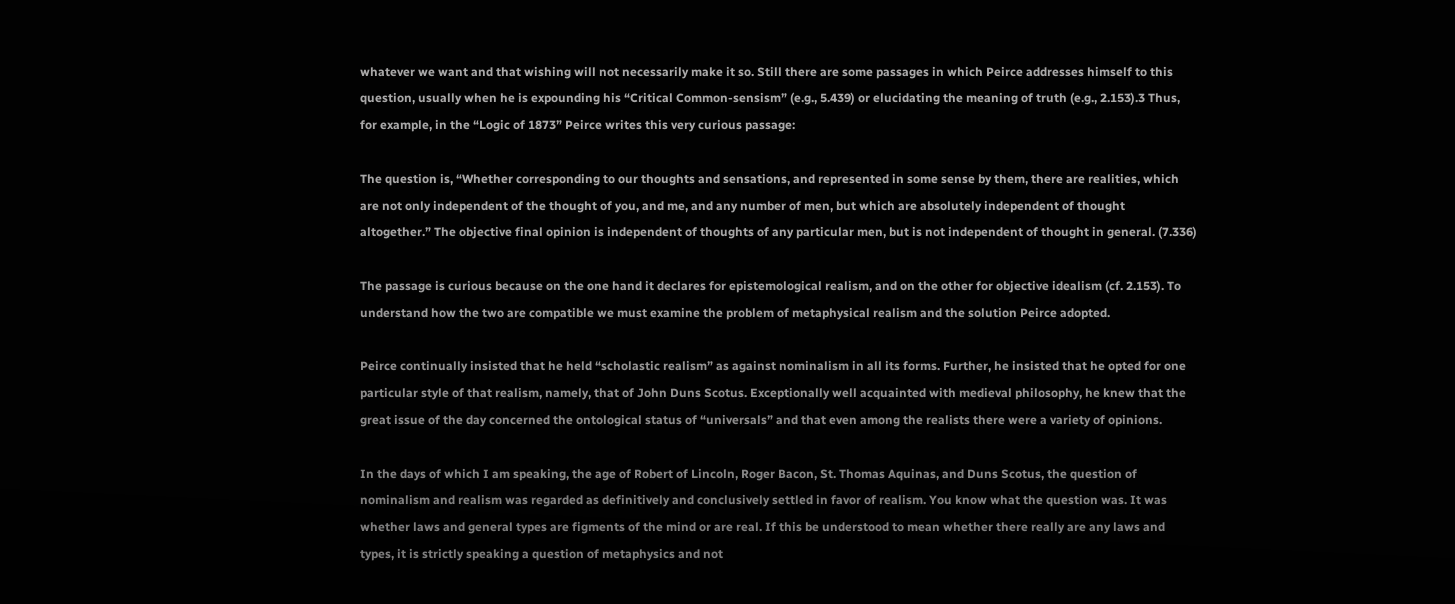whatever we want and that wishing will not necessarily make it so. Still there are some passages in which Peirce addresses himself to this question, usually when he is expounding his “Critical Common-sensism” (e.g., 5.439) or elucidating the meaning of truth (e.g., 2.153).3 Thus, for example, in the “Logic of 1873” Peirce writes this very curious passage:

The question is, “Whether corresponding to our thoughts and sensations, and represented in some sense by them, there are realities, which are not only independent of the thought of you, and me, and any number of men, but which are absolutely independent of thought altogether.” The objective final opinion is independent of thoughts of any particular men, but is not independent of thought in general. (7.336)

The passage is curious because on the one hand it declares for epistemological realism, and on the other for objective idealism (cf. 2.153). To understand how the two are compatible we must examine the problem of metaphysical realism and the solution Peirce adopted.

Peirce continually insisted that he held “scholastic realism” as against nominalism in all its forms. Further, he insisted that he opted for one particular style of that realism, namely, that of John Duns Scotus. Exceptionally well acquainted with medieval philosophy, he knew that the great issue of the day concerned the ontological status of “universals” and that even among the realists there were a variety of opinions.

In the days of which I am speaking, the age of Robert of Lincoln, Roger Bacon, St. Thomas Aquinas, and Duns Scotus, the question of nominalism and realism was regarded as definitively and conclusively settled in favor of realism. You know what the question was. It was whether laws and general types are figments of the mind or are real. If this be understood to mean whether there really are any laws and types, it is strictly speaking a question of metaphysics and not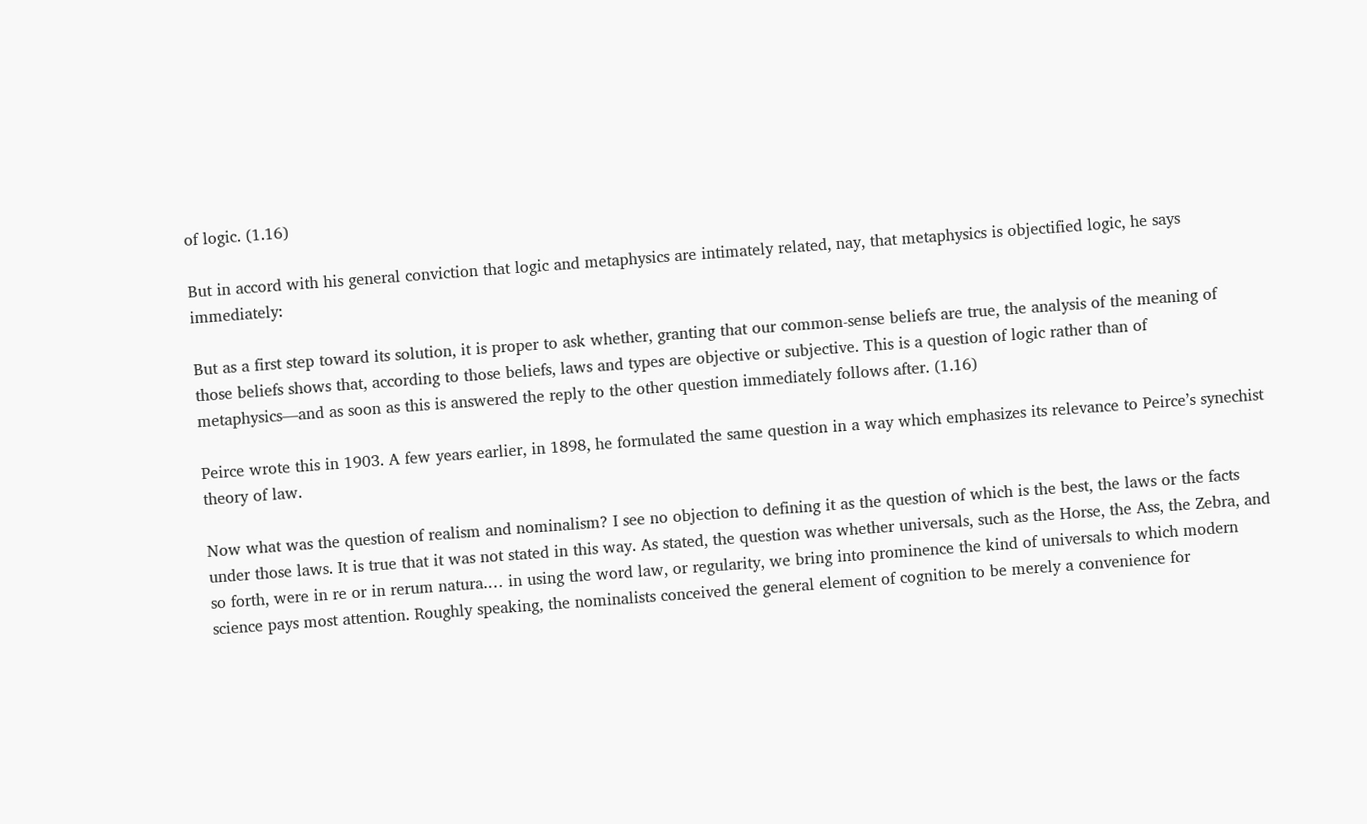of logic. (1.16)

But in accord with his general conviction that logic and metaphysics are intimately related, nay, that metaphysics is objectified logic, he says immediately:

But as a first step toward its solution, it is proper to ask whether, granting that our common-sense beliefs are true, the analysis of the meaning of those beliefs shows that, according to those beliefs, laws and types are objective or subjective. This is a question of logic rather than of metaphysics—and as soon as this is answered the reply to the other question immediately follows after. (1.16)

Peirce wrote this in 1903. A few years earlier, in 1898, he formulated the same question in a way which emphasizes its relevance to Peirce’s synechist theory of law.

Now what was the question of realism and nominalism? I see no objection to defining it as the question of which is the best, the laws or the facts under those laws. It is true that it was not stated in this way. As stated, the question was whether universals, such as the Horse, the Ass, the Zebra, and so forth, were in re or in rerum natura.… in using the word law, or regularity, we bring into prominence the kind of universals to which modern science pays most attention. Roughly speaking, the nominalists conceived the general element of cognition to be merely a convenience for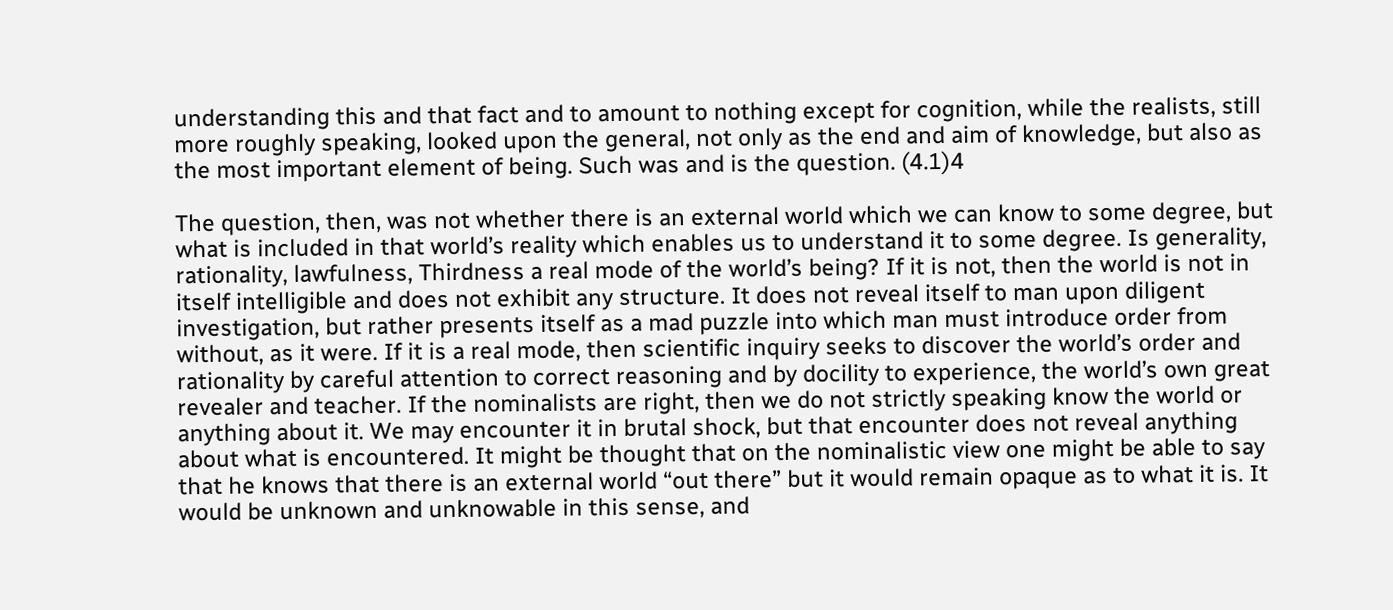understanding this and that fact and to amount to nothing except for cognition, while the realists, still more roughly speaking, looked upon the general, not only as the end and aim of knowledge, but also as the most important element of being. Such was and is the question. (4.1)4

The question, then, was not whether there is an external world which we can know to some degree, but what is included in that world’s reality which enables us to understand it to some degree. Is generality, rationality, lawfulness, Thirdness a real mode of the world’s being? If it is not, then the world is not in itself intelligible and does not exhibit any structure. It does not reveal itself to man upon diligent investigation, but rather presents itself as a mad puzzle into which man must introduce order from without, as it were. If it is a real mode, then scientific inquiry seeks to discover the world’s order and rationality by careful attention to correct reasoning and by docility to experience, the world’s own great revealer and teacher. If the nominalists are right, then we do not strictly speaking know the world or anything about it. We may encounter it in brutal shock, but that encounter does not reveal anything about what is encountered. It might be thought that on the nominalistic view one might be able to say that he knows that there is an external world “out there” but it would remain opaque as to what it is. It would be unknown and unknowable in this sense, and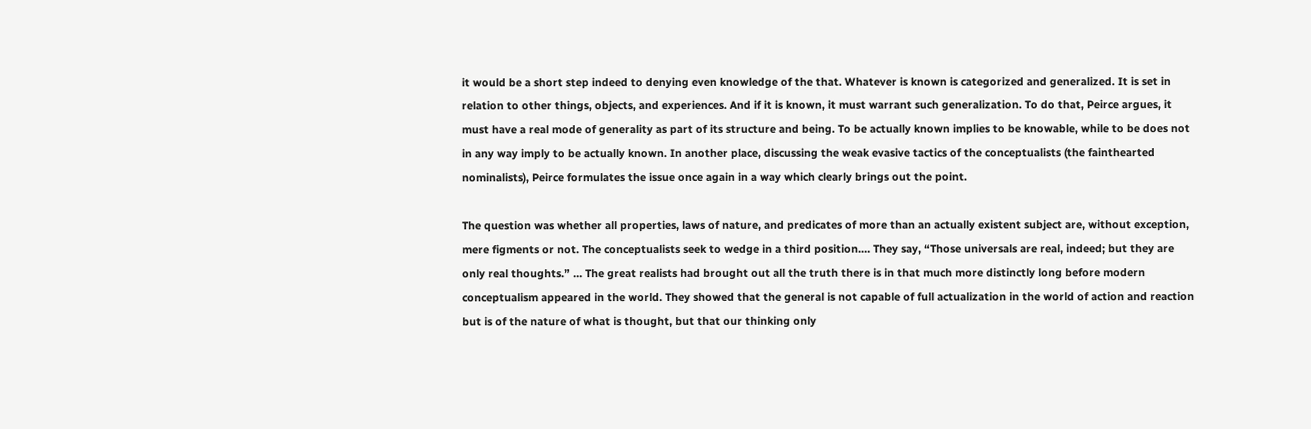it would be a short step indeed to denying even knowledge of the that. Whatever is known is categorized and generalized. It is set in relation to other things, objects, and experiences. And if it is known, it must warrant such generalization. To do that, Peirce argues, it must have a real mode of generality as part of its structure and being. To be actually known implies to be knowable, while to be does not in any way imply to be actually known. In another place, discussing the weak evasive tactics of the conceptualists (the fainthearted nominalists), Peirce formulates the issue once again in a way which clearly brings out the point.

The question was whether all properties, laws of nature, and predicates of more than an actually existent subject are, without exception, mere figments or not. The conceptualists seek to wedge in a third position.… They say, “Those universals are real, indeed; but they are only real thoughts.” … The great realists had brought out all the truth there is in that much more distinctly long before modern conceptualism appeared in the world. They showed that the general is not capable of full actualization in the world of action and reaction but is of the nature of what is thought, but that our thinking only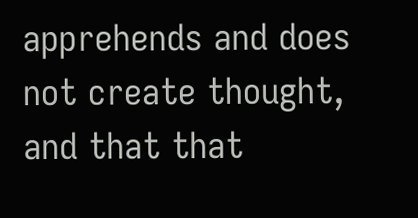apprehends and does not create thought, and that that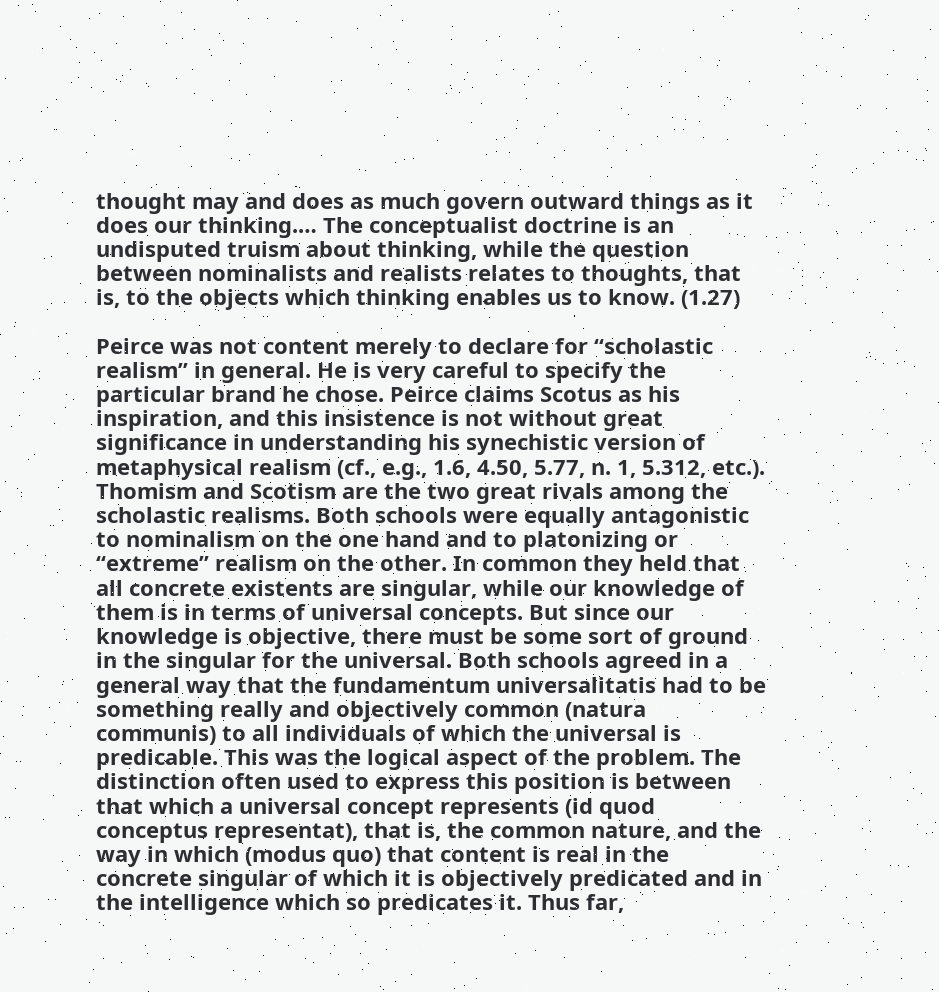thought may and does as much govern outward things as it does our thinking.… The conceptualist doctrine is an undisputed truism about thinking, while the question between nominalists and realists relates to thoughts, that is, to the objects which thinking enables us to know. (1.27)

Peirce was not content merely to declare for “scholastic realism” in general. He is very careful to specify the particular brand he chose. Peirce claims Scotus as his inspiration, and this insistence is not without great significance in understanding his synechistic version of metaphysical realism (cf., e.g., 1.6, 4.50, 5.77, n. 1, 5.312, etc.). Thomism and Scotism are the two great rivals among the scholastic realisms. Both schools were equally antagonistic to nominalism on the one hand and to platonizing or “extreme” realism on the other. In common they held that all concrete existents are singular, while our knowledge of them is in terms of universal concepts. But since our knowledge is objective, there must be some sort of ground in the singular for the universal. Both schools agreed in a general way that the fundamentum universalitatis had to be something really and objectively common (natura communis) to all individuals of which the universal is predicable. This was the logical aspect of the problem. The distinction often used to express this position is between that which a universal concept represents (id quod conceptus representat), that is, the common nature, and the way in which (modus quo) that content is real in the concrete singular of which it is objectively predicated and in the intelligence which so predicates it. Thus far,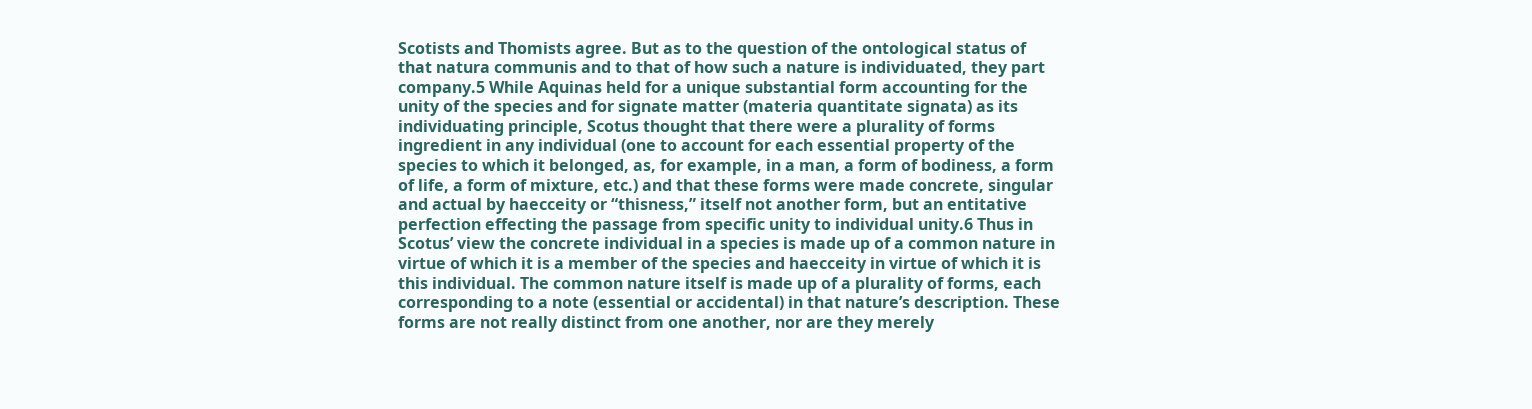Scotists and Thomists agree. But as to the question of the ontological status of that natura communis and to that of how such a nature is individuated, they part company.5 While Aquinas held for a unique substantial form accounting for the unity of the species and for signate matter (materia quantitate signata) as its individuating principle, Scotus thought that there were a plurality of forms ingredient in any individual (one to account for each essential property of the species to which it belonged, as, for example, in a man, a form of bodiness, a form of life, a form of mixture, etc.) and that these forms were made concrete, singular and actual by haecceity or “thisness,” itself not another form, but an entitative perfection effecting the passage from specific unity to individual unity.6 Thus in Scotus’ view the concrete individual in a species is made up of a common nature in virtue of which it is a member of the species and haecceity in virtue of which it is this individual. The common nature itself is made up of a plurality of forms, each corresponding to a note (essential or accidental) in that nature’s description. These forms are not really distinct from one another, nor are they merely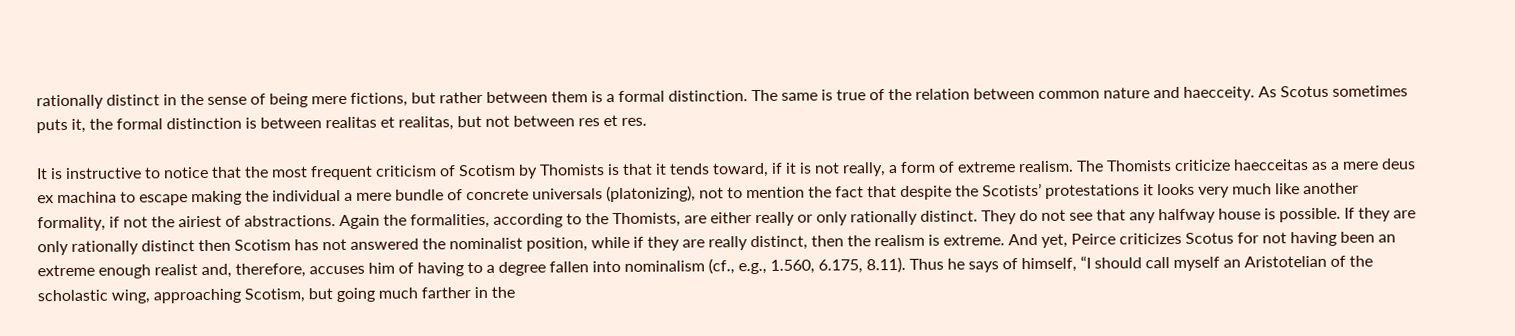rationally distinct in the sense of being mere fictions, but rather between them is a formal distinction. The same is true of the relation between common nature and haecceity. As Scotus sometimes puts it, the formal distinction is between realitas et realitas, but not between res et res.

It is instructive to notice that the most frequent criticism of Scotism by Thomists is that it tends toward, if it is not really, a form of extreme realism. The Thomists criticize haecceitas as a mere deus ex machina to escape making the individual a mere bundle of concrete universals (platonizing), not to mention the fact that despite the Scotists’ protestations it looks very much like another formality, if not the airiest of abstractions. Again the formalities, according to the Thomists, are either really or only rationally distinct. They do not see that any halfway house is possible. If they are only rationally distinct then Scotism has not answered the nominalist position, while if they are really distinct, then the realism is extreme. And yet, Peirce criticizes Scotus for not having been an extreme enough realist and, therefore, accuses him of having to a degree fallen into nominalism (cf., e.g., 1.560, 6.175, 8.11). Thus he says of himself, “I should call myself an Aristotelian of the scholastic wing, approaching Scotism, but going much farther in the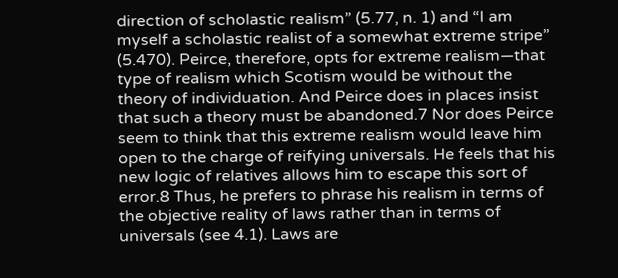direction of scholastic realism” (5.77, n. 1) and “I am myself a scholastic realist of a somewhat extreme stripe” (5.470). Peirce, therefore, opts for extreme realism—that type of realism which Scotism would be without the theory of individuation. And Peirce does in places insist that such a theory must be abandoned.7 Nor does Peirce seem to think that this extreme realism would leave him open to the charge of reifying universals. He feels that his new logic of relatives allows him to escape this sort of error.8 Thus, he prefers to phrase his realism in terms of the objective reality of laws rather than in terms of universals (see 4.1). Laws are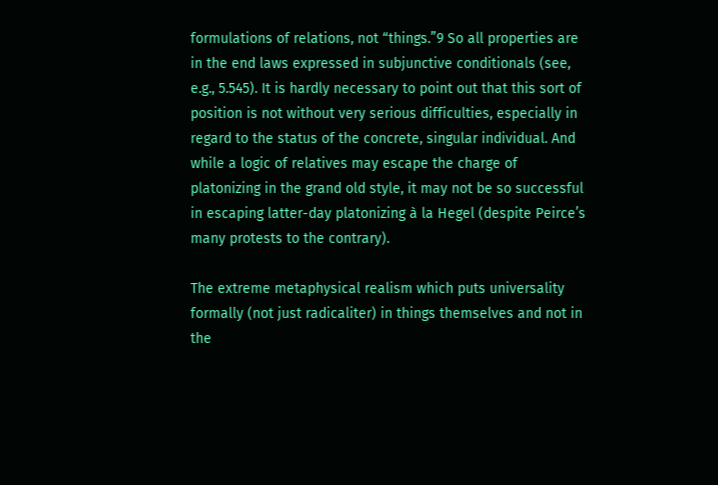formulations of relations, not “things.”9 So all properties are in the end laws expressed in subjunctive conditionals (see, e.g., 5.545). It is hardly necessary to point out that this sort of position is not without very serious difficulties, especially in regard to the status of the concrete, singular individual. And while a logic of relatives may escape the charge of platonizing in the grand old style, it may not be so successful in escaping latter-day platonizing à la Hegel (despite Peirce’s many protests to the contrary).

The extreme metaphysical realism which puts universality formally (not just radicaliter) in things themselves and not in the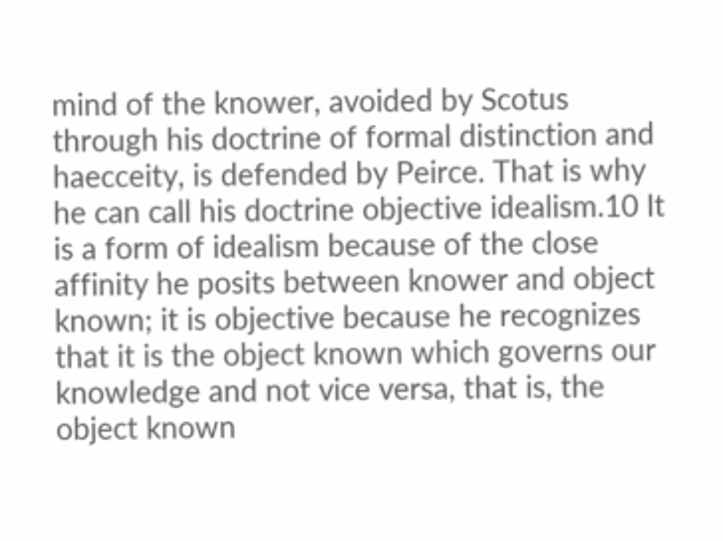mind of the knower, avoided by Scotus through his doctrine of formal distinction and haecceity, is defended by Peirce. That is why he can call his doctrine objective idealism.10 It is a form of idealism because of the close affinity he posits between knower and object known; it is objective because he recognizes that it is the object known which governs our knowledge and not vice versa, that is, the object known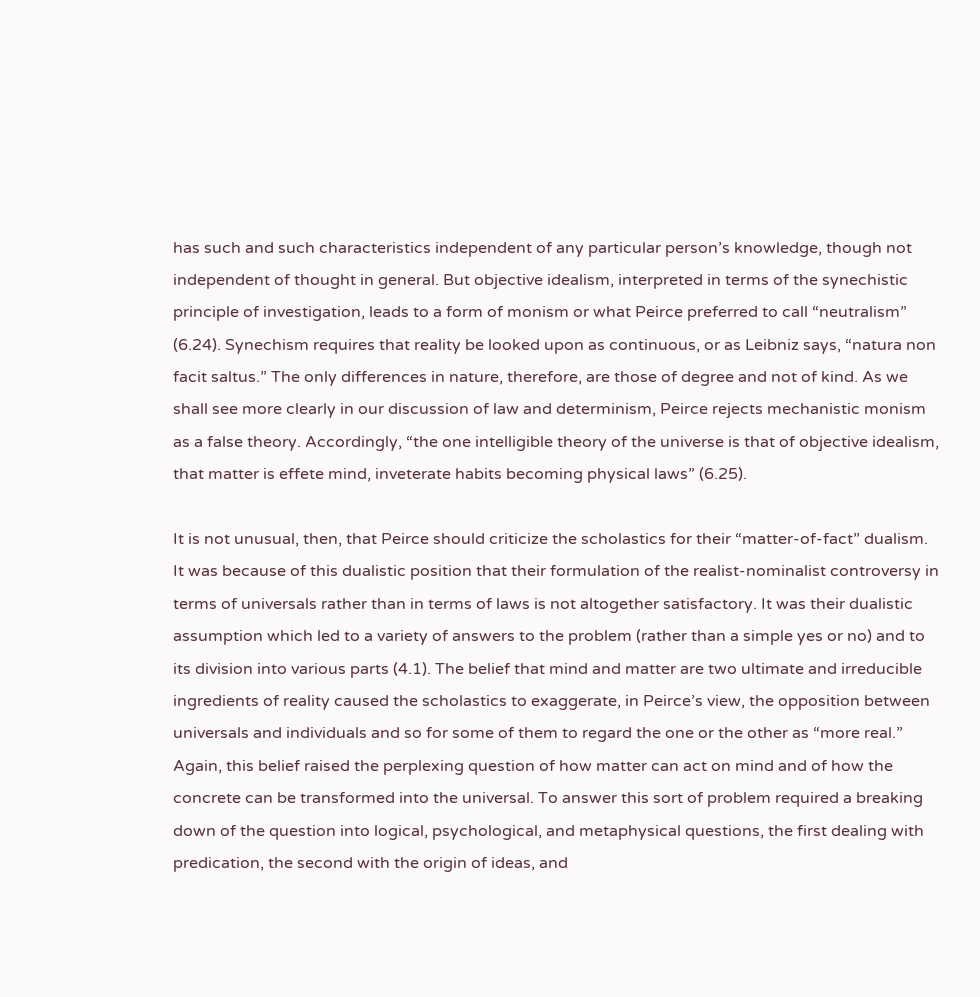has such and such characteristics independent of any particular person’s knowledge, though not independent of thought in general. But objective idealism, interpreted in terms of the synechistic principle of investigation, leads to a form of monism or what Peirce preferred to call “neutralism” (6.24). Synechism requires that reality be looked upon as continuous, or as Leibniz says, “natura non facit saltus.” The only differences in nature, therefore, are those of degree and not of kind. As we shall see more clearly in our discussion of law and determinism, Peirce rejects mechanistic monism as a false theory. Accordingly, “the one intelligible theory of the universe is that of objective idealism, that matter is effete mind, inveterate habits becoming physical laws” (6.25).

It is not unusual, then, that Peirce should criticize the scholastics for their “matter-of-fact” dualism. It was because of this dualistic position that their formulation of the realist-nominalist controversy in terms of universals rather than in terms of laws is not altogether satisfactory. It was their dualistic assumption which led to a variety of answers to the problem (rather than a simple yes or no) and to its division into various parts (4.1). The belief that mind and matter are two ultimate and irreducible ingredients of reality caused the scholastics to exaggerate, in Peirce’s view, the opposition between universals and individuals and so for some of them to regard the one or the other as “more real.” Again, this belief raised the perplexing question of how matter can act on mind and of how the concrete can be transformed into the universal. To answer this sort of problem required a breaking down of the question into logical, psychological, and metaphysical questions, the first dealing with predication, the second with the origin of ideas, and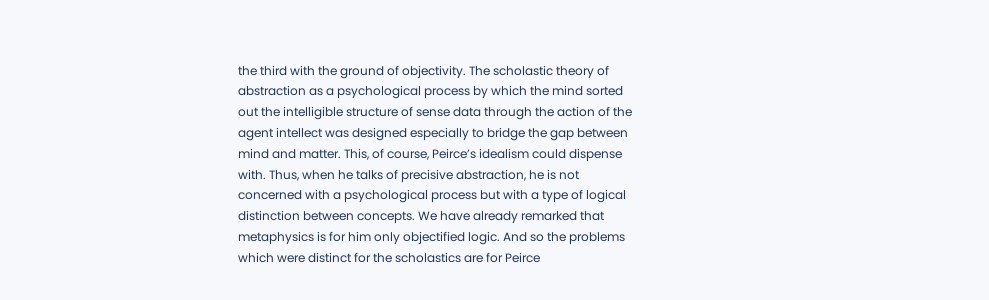the third with the ground of objectivity. The scholastic theory of abstraction as a psychological process by which the mind sorted out the intelligible structure of sense data through the action of the agent intellect was designed especially to bridge the gap between mind and matter. This, of course, Peirce’s idealism could dispense with. Thus, when he talks of precisive abstraction, he is not concerned with a psychological process but with a type of logical distinction between concepts. We have already remarked that metaphysics is for him only objectified logic. And so the problems which were distinct for the scholastics are for Peirce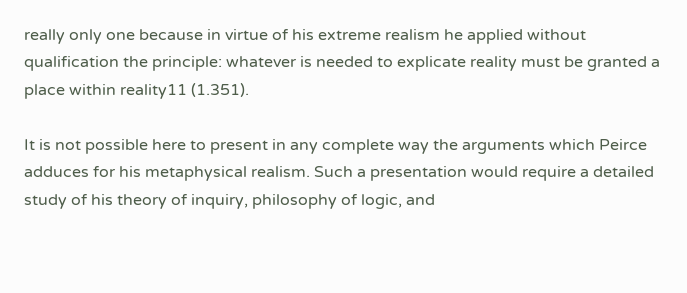really only one because in virtue of his extreme realism he applied without qualification the principle: whatever is needed to explicate reality must be granted a place within reality11 (1.351).

It is not possible here to present in any complete way the arguments which Peirce adduces for his metaphysical realism. Such a presentation would require a detailed study of his theory of inquiry, philosophy of logic, and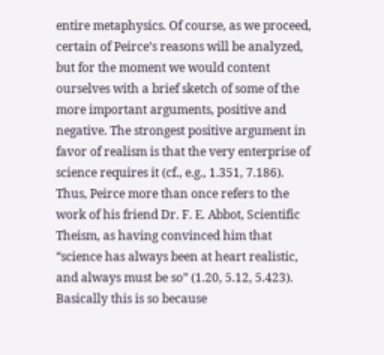entire metaphysics. Of course, as we proceed, certain of Peirce’s reasons will be analyzed, but for the moment we would content ourselves with a brief sketch of some of the more important arguments, positive and negative. The strongest positive argument in favor of realism is that the very enterprise of science requires it (cf., e.g., 1.351, 7.186). Thus, Peirce more than once refers to the work of his friend Dr. F. E. Abbot, Scientific Theism, as having convinced him that “science has always been at heart realistic, and always must be so” (1.20, 5.12, 5.423). Basically this is so because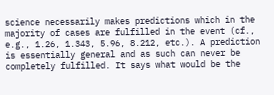science necessarily makes predictions which in the majority of cases are fulfilled in the event (cf., e.g., 1.26, 1.343, 5.96, 8.212, etc.). A prediction is essentially general and as such can never be completely fulfilled. It says what would be the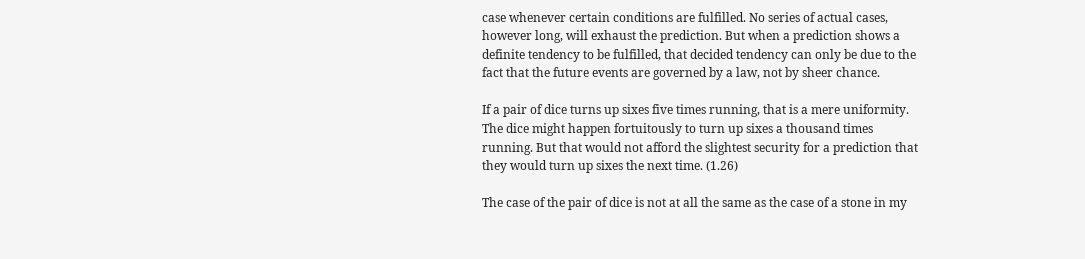case whenever certain conditions are fulfilled. No series of actual cases, however long, will exhaust the prediction. But when a prediction shows a definite tendency to be fulfilled, that decided tendency can only be due to the fact that the future events are governed by a law, not by sheer chance.

If a pair of dice turns up sixes five times running, that is a mere uniformity. The dice might happen fortuitously to turn up sixes a thousand times running. But that would not afford the slightest security for a prediction that they would turn up sixes the next time. (1.26)

The case of the pair of dice is not at all the same as the case of a stone in my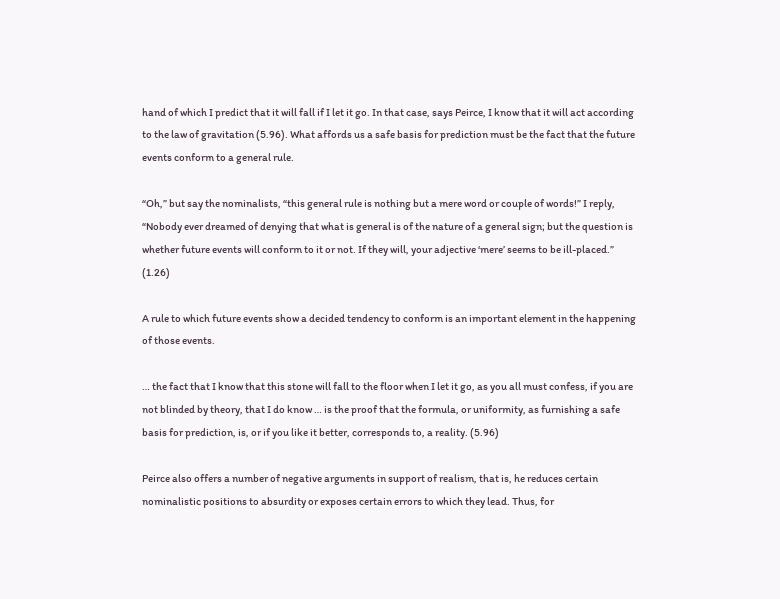hand of which I predict that it will fall if I let it go. In that case, says Peirce, I know that it will act according to the law of gravitation (5.96). What affords us a safe basis for prediction must be the fact that the future events conform to a general rule.

“Oh,” but say the nominalists, “this general rule is nothing but a mere word or couple of words!” I reply, “Nobody ever dreamed of denying that what is general is of the nature of a general sign; but the question is whether future events will conform to it or not. If they will, your adjective ‘mere’ seems to be ill-placed.” (1.26)

A rule to which future events show a decided tendency to conform is an important element in the happening of those events.

… the fact that I know that this stone will fall to the floor when I let it go, as you all must confess, if you are not blinded by theory, that I do know … is the proof that the formula, or uniformity, as furnishing a safe basis for prediction, is, or if you like it better, corresponds to, a reality. (5.96)

Peirce also offers a number of negative arguments in support of realism, that is, he reduces certain nominalistic positions to absurdity or exposes certain errors to which they lead. Thus, for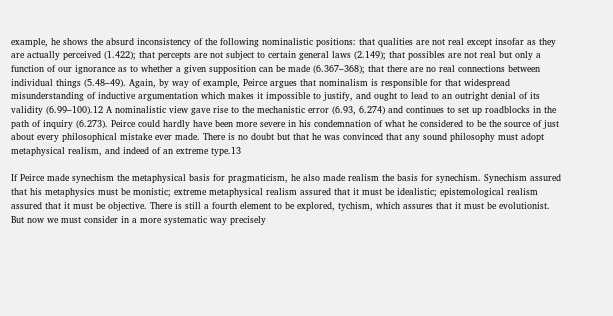example, he shows the absurd inconsistency of the following nominalistic positions: that qualities are not real except insofar as they are actually perceived (1.422); that percepts are not subject to certain general laws (2.149); that possibles are not real but only a function of our ignorance as to whether a given supposition can be made (6.367–368); that there are no real connections between individual things (5.48–49). Again, by way of example, Peirce argues that nominalism is responsible for that widespread misunderstanding of inductive argumentation which makes it impossible to justify, and ought to lead to an outright denial of its validity (6.99–100).12 A nominalistic view gave rise to the mechanistic error (6.93, 6.274) and continues to set up roadblocks in the path of inquiry (6.273). Peirce could hardly have been more severe in his condemnation of what he considered to be the source of just about every philosophical mistake ever made. There is no doubt but that he was convinced that any sound philosophy must adopt metaphysical realism, and indeed of an extreme type.13

If Peirce made synechism the metaphysical basis for pragmaticism, he also made realism the basis for synechism. Synechism assured that his metaphysics must be monistic; extreme metaphysical realism assured that it must be idealistic; epistemological realism assured that it must be objective. There is still a fourth element to be explored, tychism, which assures that it must be evolutionist. But now we must consider in a more systematic way precisely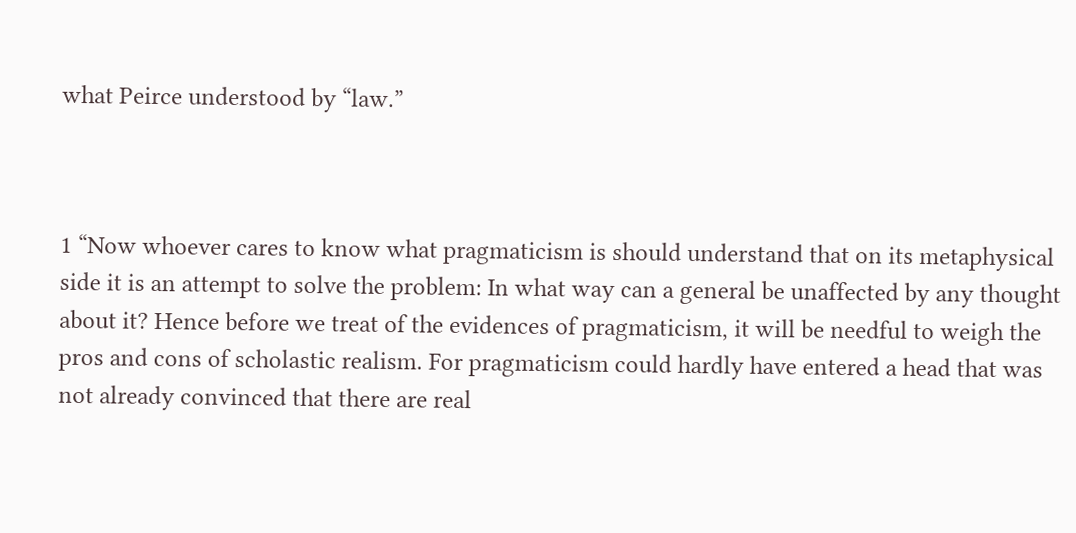what Peirce understood by “law.”



1 “Now whoever cares to know what pragmaticism is should understand that on its metaphysical side it is an attempt to solve the problem: In what way can a general be unaffected by any thought about it? Hence before we treat of the evidences of pragmaticism, it will be needful to weigh the pros and cons of scholastic realism. For pragmaticism could hardly have entered a head that was not already convinced that there are real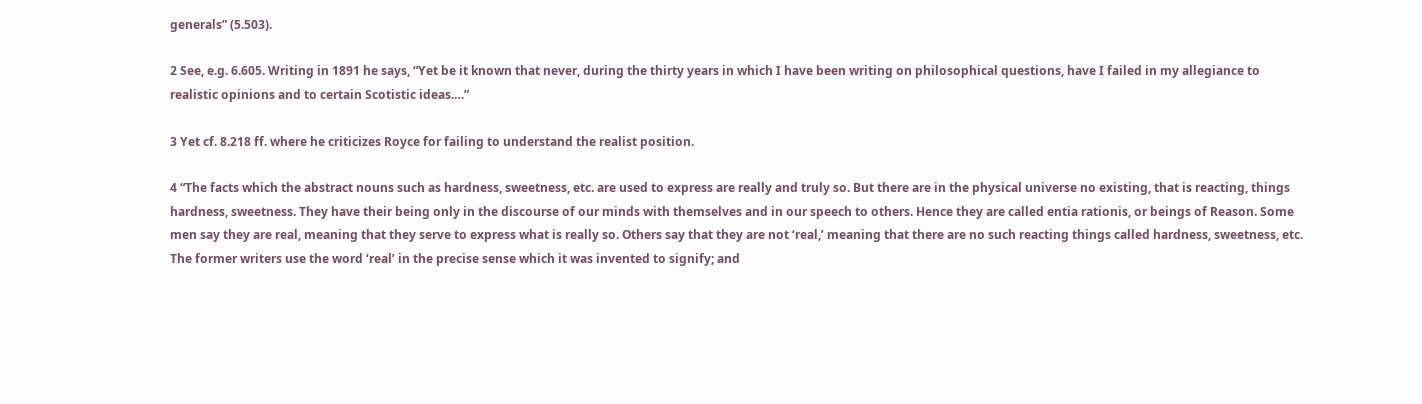generals” (5.503).

2 See, e.g. 6.605. Writing in 1891 he says, “Yet be it known that never, during the thirty years in which I have been writing on philosophical questions, have I failed in my allegiance to realistic opinions and to certain Scotistic ideas.…”

3 Yet cf. 8.218 ff. where he criticizes Royce for failing to understand the realist position.

4 “The facts which the abstract nouns such as hardness, sweetness, etc. are used to express are really and truly so. But there are in the physical universe no existing, that is reacting, things hardness, sweetness. They have their being only in the discourse of our minds with themselves and in our speech to others. Hence they are called entia rationis, or beings of Reason. Some men say they are real, meaning that they serve to express what is really so. Others say that they are not ‘real,’ meaning that there are no such reacting things called hardness, sweetness, etc. The former writers use the word ‘real’ in the precise sense which it was invented to signify; and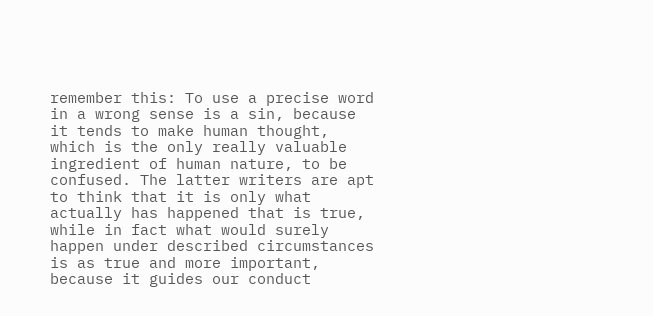remember this: To use a precise word in a wrong sense is a sin, because it tends to make human thought, which is the only really valuable ingredient of human nature, to be confused. The latter writers are apt to think that it is only what actually has happened that is true, while in fact what would surely happen under described circumstances is as true and more important, because it guides our conduct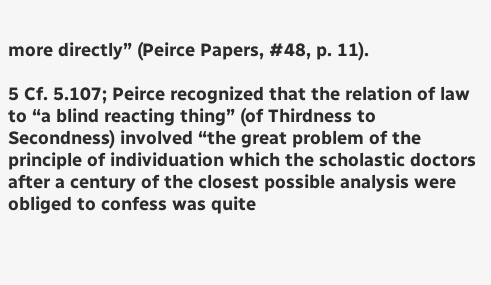more directly” (Peirce Papers, #48, p. 11).

5 Cf. 5.107; Peirce recognized that the relation of law to “a blind reacting thing” (of Thirdness to Secondness) involved “the great problem of the principle of individuation which the scholastic doctors after a century of the closest possible analysis were obliged to confess was quite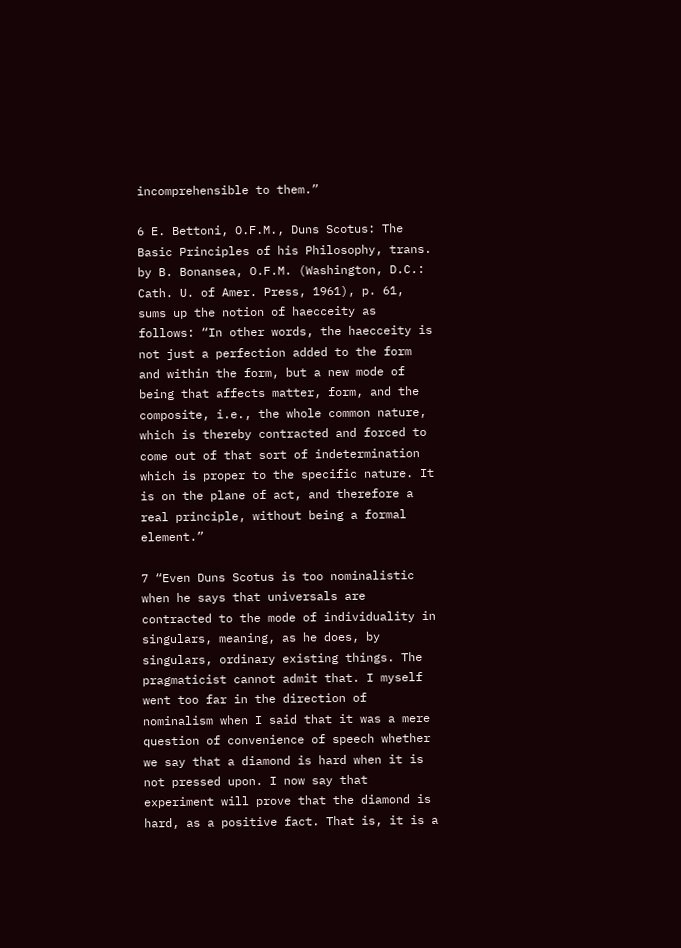incomprehensible to them.”

6 E. Bettoni, O.F.M., Duns Scotus: The Basic Principles of his Philosophy, trans. by B. Bonansea, O.F.M. (Washington, D.C.: Cath. U. of Amer. Press, 1961), p. 61, sums up the notion of haecceity as follows: “In other words, the haecceity is not just a perfection added to the form and within the form, but a new mode of being that affects matter, form, and the composite, i.e., the whole common nature, which is thereby contracted and forced to come out of that sort of indetermination which is proper to the specific nature. It is on the plane of act, and therefore a real principle, without being a formal element.”

7 “Even Duns Scotus is too nominalistic when he says that universals are contracted to the mode of individuality in singulars, meaning, as he does, by singulars, ordinary existing things. The pragmaticist cannot admit that. I myself went too far in the direction of nominalism when I said that it was a mere question of convenience of speech whether we say that a diamond is hard when it is not pressed upon. I now say that experiment will prove that the diamond is hard, as a positive fact. That is, it is a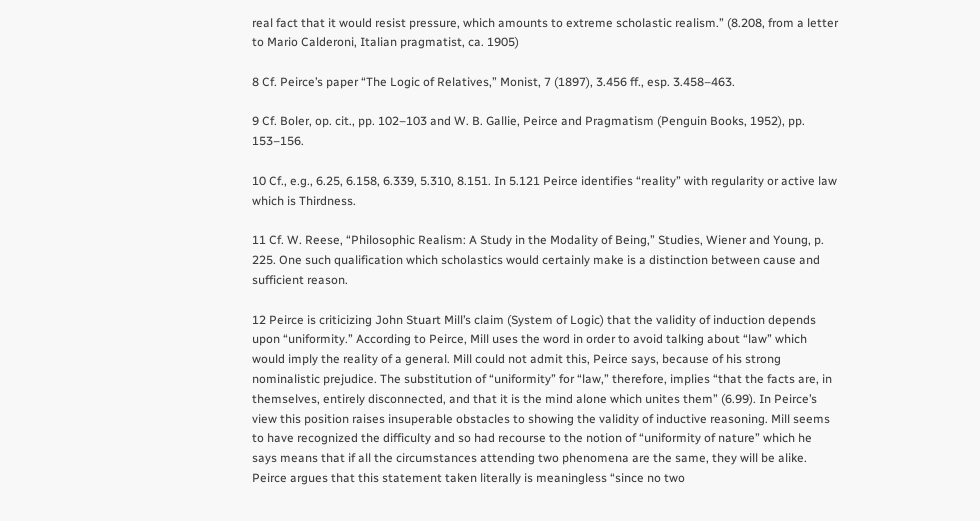real fact that it would resist pressure, which amounts to extreme scholastic realism.” (8.208, from a letter to Mario Calderoni, Italian pragmatist, ca. 1905)

8 Cf. Peirce’s paper “The Logic of Relatives,” Monist, 7 (1897), 3.456 ff., esp. 3.458–463.

9 Cf. Boler, op. cit., pp. 102–103 and W. B. Gallie, Peirce and Pragmatism (Penguin Books, 1952), pp. 153–156.

10 Cf., e.g., 6.25, 6.158, 6.339, 5.310, 8.151. In 5.121 Peirce identifies “reality” with regularity or active law which is Thirdness.

11 Cf. W. Reese, “Philosophic Realism: A Study in the Modality of Being,” Studies, Wiener and Young, p. 225. One such qualification which scholastics would certainly make is a distinction between cause and sufficient reason.

12 Peirce is criticizing John Stuart Mill’s claim (System of Logic) that the validity of induction depends upon “uniformity.” According to Peirce, Mill uses the word in order to avoid talking about “law” which would imply the reality of a general. Mill could not admit this, Peirce says, because of his strong nominalistic prejudice. The substitution of “uniformity” for “law,” therefore, implies “that the facts are, in themselves, entirely disconnected, and that it is the mind alone which unites them” (6.99). In Peirce’s view this position raises insuperable obstacles to showing the validity of inductive reasoning. Mill seems to have recognized the difficulty and so had recourse to the notion of “uniformity of nature” which he says means that if all the circumstances attending two phenomena are the same, they will be alike. Peirce argues that this statement taken literally is meaningless “since no two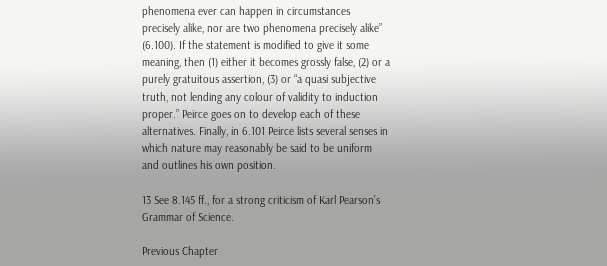phenomena ever can happen in circumstances precisely alike, nor are two phenomena precisely alike” (6.100). If the statement is modified to give it some meaning, then (1) either it becomes grossly false, (2) or a purely gratuitous assertion, (3) or “a quasi subjective truth, not lending any colour of validity to induction proper.” Peirce goes on to develop each of these alternatives. Finally, in 6.101 Peirce lists several senses in which nature may reasonably be said to be uniform and outlines his own position.

13 See 8.145 ff., for a strong criticism of Karl Pearson’s Grammar of Science.

Previous Chapter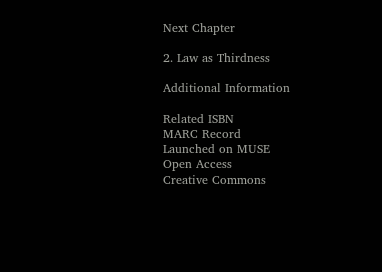Next Chapter

2. Law as Thirdness

Additional Information

Related ISBN
MARC Record
Launched on MUSE
Open Access
Creative Commons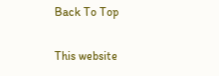Back To Top

This website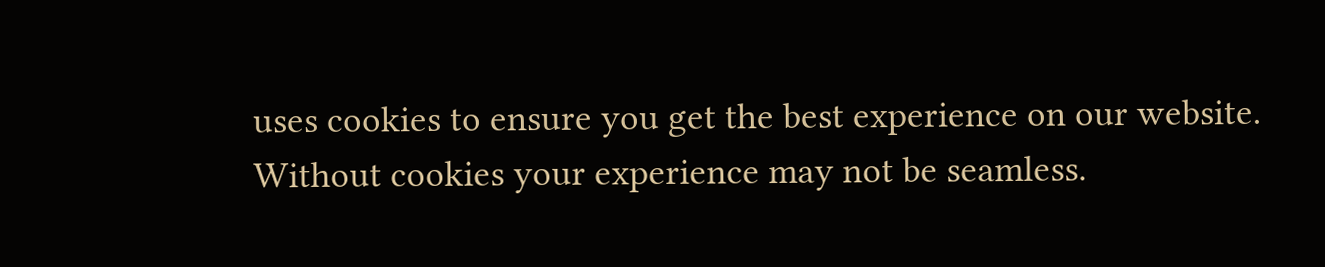uses cookies to ensure you get the best experience on our website. Without cookies your experience may not be seamless.